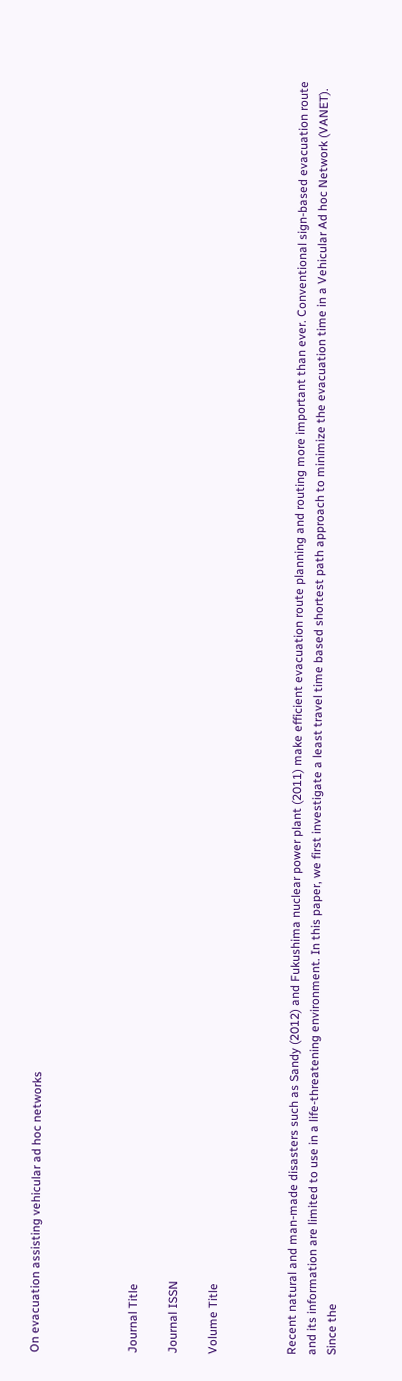On evacuation assisting vehicular ad hoc networks




Journal Title

Journal ISSN

Volume Title



Recent natural and man-made disasters such as Sandy (2012) and Fukushima nuclear power plant (2011) make efficient evacuation route planning and routing more important than ever. Conventional sign-based evacuation route and its information are limited to use in a life-threatening environment. In this paper, we first investigate a least travel time based shortest path approach to minimize the evacuation time in a Vehicular Ad hoc Network (VANET). Since the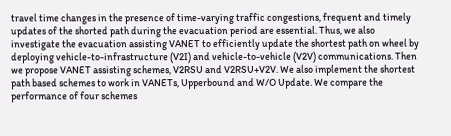travel time changes in the presence of time-varying traffic congestions, frequent and timely updates of the shorted path during the evacuation period are essential. Thus, we also investigate the evacuation assisting VANET to efficiently update the shortest path on wheel by deploying vehicle-to-infrastructure (V2I) and vehicle-to-vehicle (V2V) communications. Then we propose VANET assisting schemes, V2RSU and V2RSU+V2V. We also implement the shortest path based schemes to work in VANETs, Upperbound and W/O Update. We compare the performance of four schemes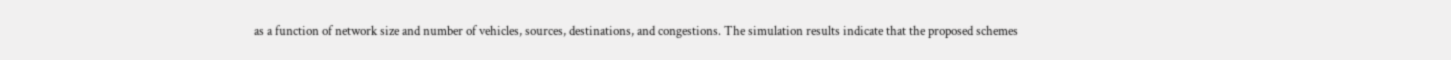as a function of network size and number of vehicles, sources, destinations, and congestions. The simulation results indicate that the proposed schemes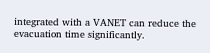integrated with a VANET can reduce the evacuation time significantly.